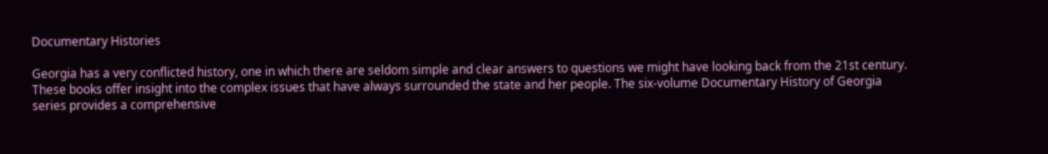Documentary Histories

Georgia has a very conflicted history, one in which there are seldom simple and clear answers to questions we might have looking back from the 21st century. These books offer insight into the complex issues that have always surrounded the state and her people. The six-volume Documentary History of Georgia series provides a comprehensive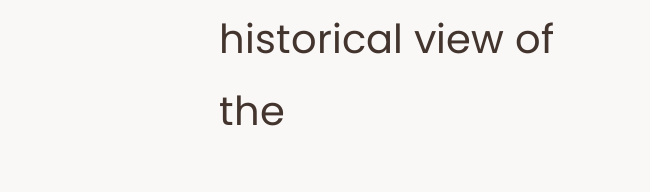historical view of the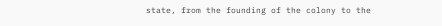state, from the founding of the colony to the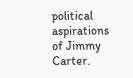political aspirations of Jimmy Carter.